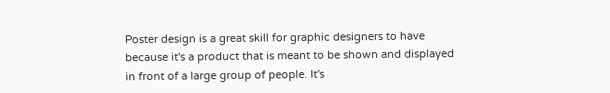Poster design is a great skill for graphic designers to have
because it's a product that is meant to be shown and displayed
in front of a large group of people. It's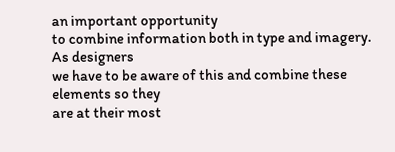an important opportunity
to combine information both in type and imagery. As designers
we have to be aware of this and combine these elements so they
are at their most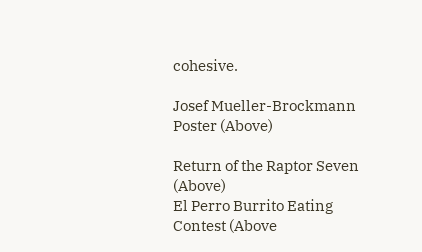cohesive.

Josef Mueller-Brockmann Poster (Above)

Return of the Raptor Seven (Above)
El Perro Burrito Eating Contest (Above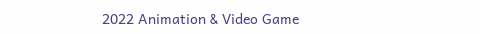2022 Animation & Video Game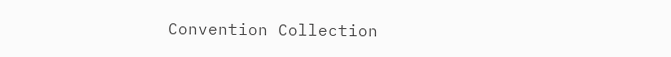Convention Collection